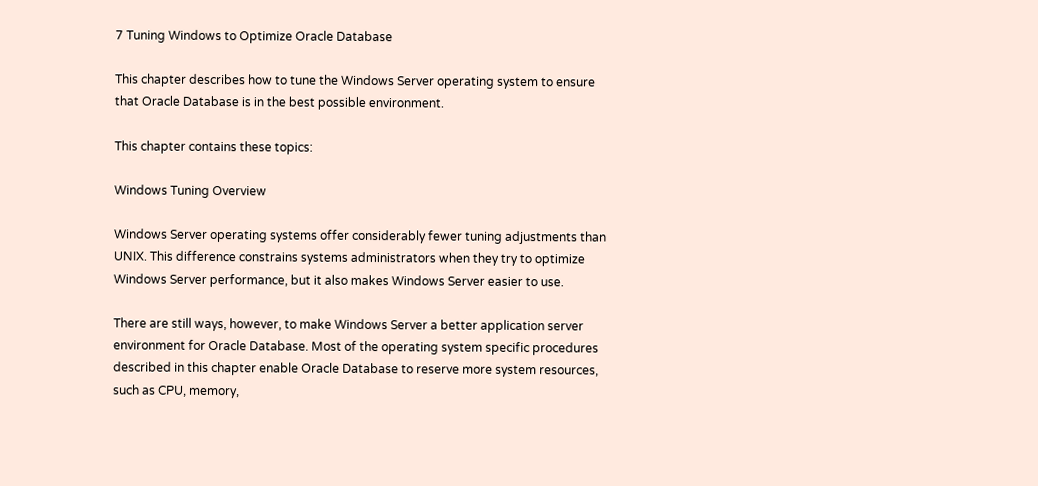7 Tuning Windows to Optimize Oracle Database

This chapter describes how to tune the Windows Server operating system to ensure that Oracle Database is in the best possible environment.

This chapter contains these topics:

Windows Tuning Overview

Windows Server operating systems offer considerably fewer tuning adjustments than UNIX. This difference constrains systems administrators when they try to optimize Windows Server performance, but it also makes Windows Server easier to use.

There are still ways, however, to make Windows Server a better application server environment for Oracle Database. Most of the operating system specific procedures described in this chapter enable Oracle Database to reserve more system resources, such as CPU, memory,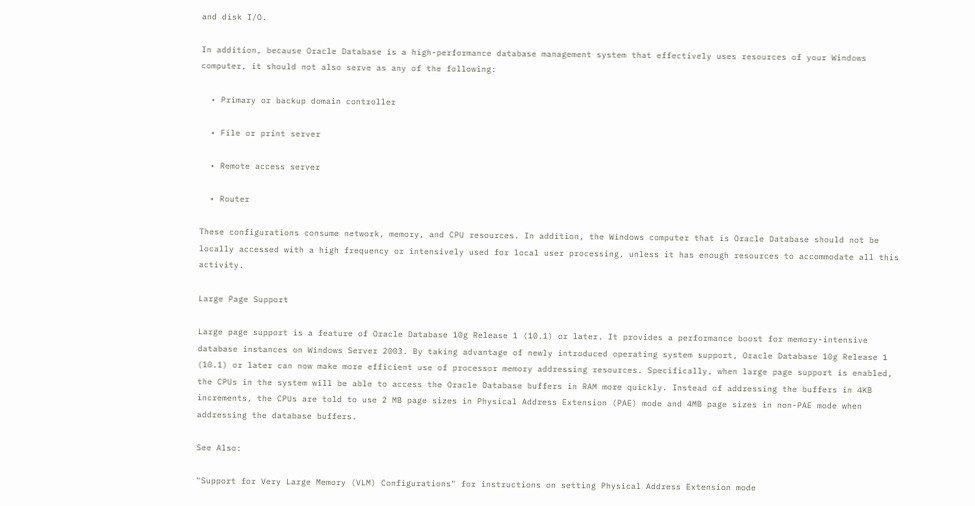and disk I/O.

In addition, because Oracle Database is a high-performance database management system that effectively uses resources of your Windows computer, it should not also serve as any of the following:

  • Primary or backup domain controller

  • File or print server

  • Remote access server

  • Router

These configurations consume network, memory, and CPU resources. In addition, the Windows computer that is Oracle Database should not be locally accessed with a high frequency or intensively used for local user processing, unless it has enough resources to accommodate all this activity.

Large Page Support

Large page support is a feature of Oracle Database 10g Release 1 (10.1) or later. It provides a performance boost for memory-intensive database instances on Windows Server 2003. By taking advantage of newly introduced operating system support, Oracle Database 10g Release 1 (10.1) or later can now make more efficient use of processor memory addressing resources. Specifically, when large page support is enabled, the CPUs in the system will be able to access the Oracle Database buffers in RAM more quickly. Instead of addressing the buffers in 4KB increments, the CPUs are told to use 2 MB page sizes in Physical Address Extension (PAE) mode and 4MB page sizes in non-PAE mode when addressing the database buffers.

See Also:

"Support for Very Large Memory (VLM) Configurations" for instructions on setting Physical Address Extension mode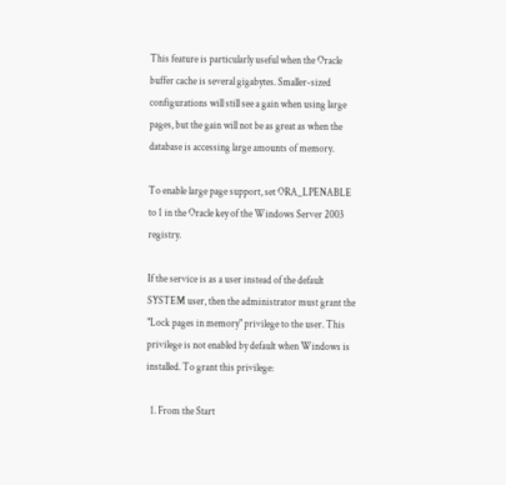This feature is particularly useful when the Oracle buffer cache is several gigabytes. Smaller-sized configurations will still see a gain when using large pages, but the gain will not be as great as when the database is accessing large amounts of memory.

To enable large page support, set ORA_LPENABLE to 1 in the Oracle key of the Windows Server 2003 registry.

If the service is as a user instead of the default SYSTEM user, then the administrator must grant the "Lock pages in memory" privilege to the user. This privilege is not enabled by default when Windows is installed. To grant this privilege:

  1. From the Start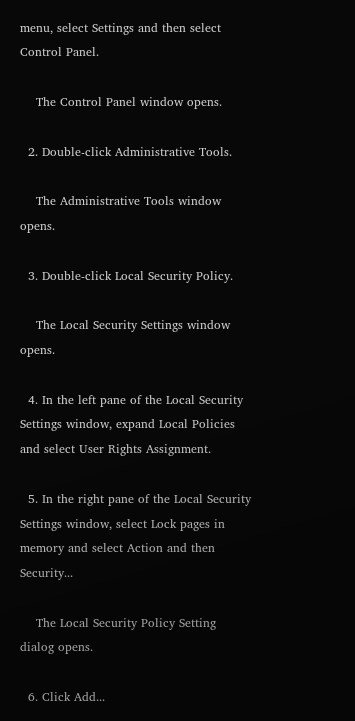menu, select Settings and then select Control Panel.

    The Control Panel window opens.

  2. Double-click Administrative Tools.

    The Administrative Tools window opens.

  3. Double-click Local Security Policy.

    The Local Security Settings window opens.

  4. In the left pane of the Local Security Settings window, expand Local Policies and select User Rights Assignment.

  5. In the right pane of the Local Security Settings window, select Lock pages in memory and select Action and then Security...

    The Local Security Policy Setting dialog opens.

  6. Click Add...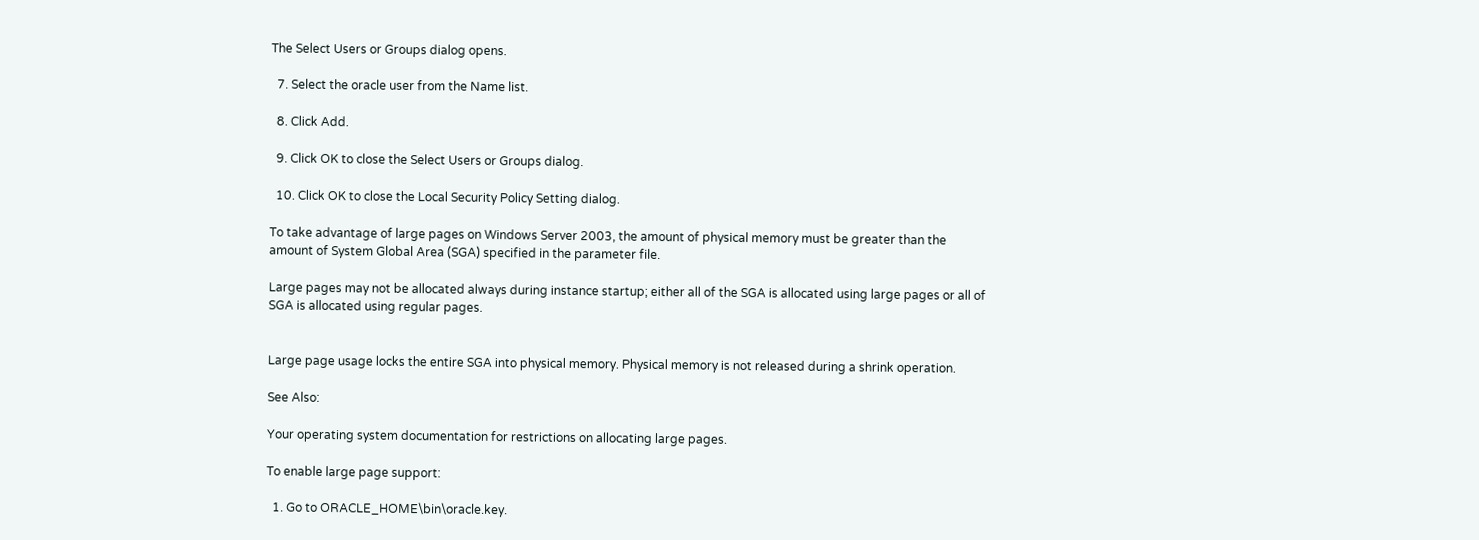The Select Users or Groups dialog opens.

  7. Select the oracle user from the Name list.

  8. Click Add.

  9. Click OK to close the Select Users or Groups dialog.

  10. Click OK to close the Local Security Policy Setting dialog.

To take advantage of large pages on Windows Server 2003, the amount of physical memory must be greater than the amount of System Global Area (SGA) specified in the parameter file.

Large pages may not be allocated always during instance startup; either all of the SGA is allocated using large pages or all of SGA is allocated using regular pages.


Large page usage locks the entire SGA into physical memory. Physical memory is not released during a shrink operation.

See Also:

Your operating system documentation for restrictions on allocating large pages.

To enable large page support:

  1. Go to ORACLE_HOME\bin\oracle.key.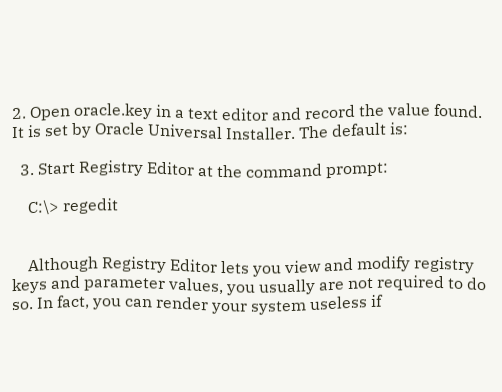2. Open oracle.key in a text editor and record the value found. It is set by Oracle Universal Installer. The default is:

  3. Start Registry Editor at the command prompt:

    C:\> regedit


    Although Registry Editor lets you view and modify registry keys and parameter values, you usually are not required to do so. In fact, you can render your system useless if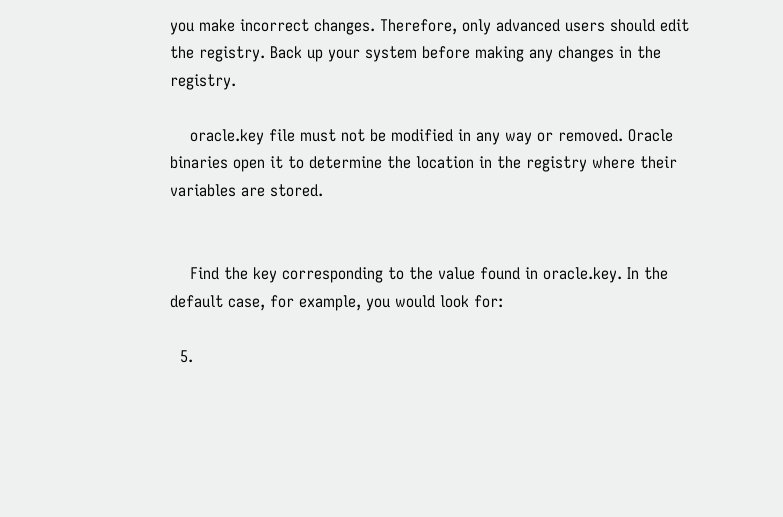you make incorrect changes. Therefore, only advanced users should edit the registry. Back up your system before making any changes in the registry.

    oracle.key file must not be modified in any way or removed. Oracle binaries open it to determine the location in the registry where their variables are stored.


    Find the key corresponding to the value found in oracle.key. In the default case, for example, you would look for:

  5.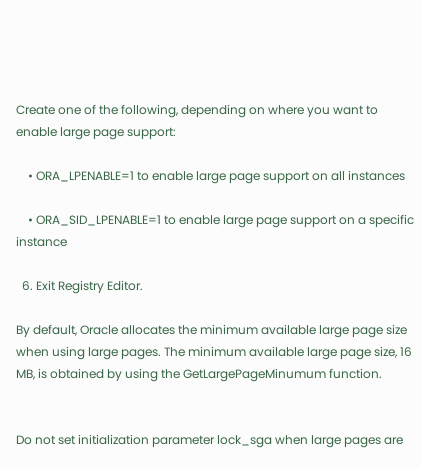Create one of the following, depending on where you want to enable large page support:

    • ORA_LPENABLE=1 to enable large page support on all instances

    • ORA_SID_LPENABLE=1 to enable large page support on a specific instance

  6. Exit Registry Editor.

By default, Oracle allocates the minimum available large page size when using large pages. The minimum available large page size, 16 MB, is obtained by using the GetLargePageMinumum function.


Do not set initialization parameter lock_sga when large pages are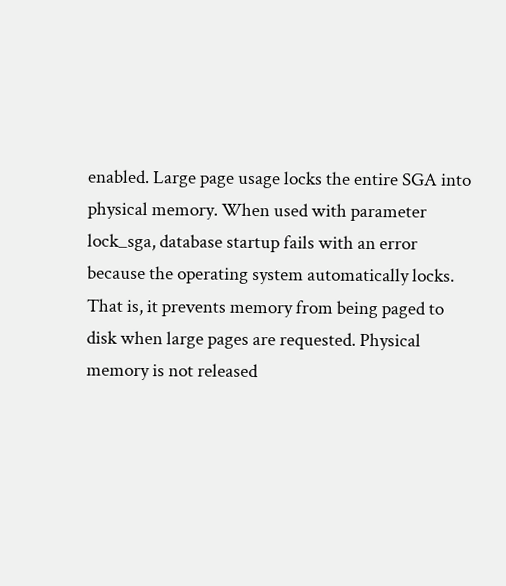enabled. Large page usage locks the entire SGA into physical memory. When used with parameter lock_sga, database startup fails with an error because the operating system automatically locks. That is, it prevents memory from being paged to disk when large pages are requested. Physical memory is not released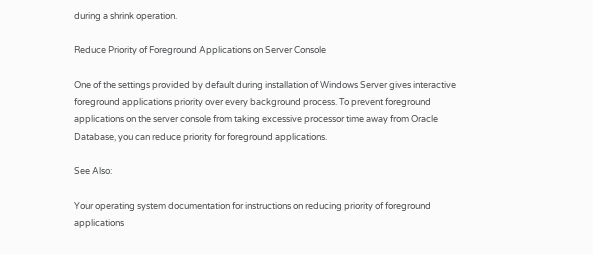during a shrink operation.

Reduce Priority of Foreground Applications on Server Console

One of the settings provided by default during installation of Windows Server gives interactive foreground applications priority over every background process. To prevent foreground applications on the server console from taking excessive processor time away from Oracle Database, you can reduce priority for foreground applications.

See Also:

Your operating system documentation for instructions on reducing priority of foreground applications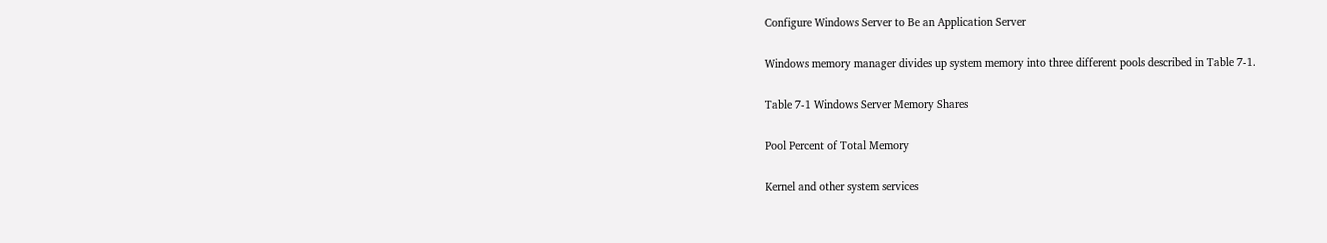Configure Windows Server to Be an Application Server

Windows memory manager divides up system memory into three different pools described in Table 7-1.

Table 7-1 Windows Server Memory Shares

Pool Percent of Total Memory

Kernel and other system services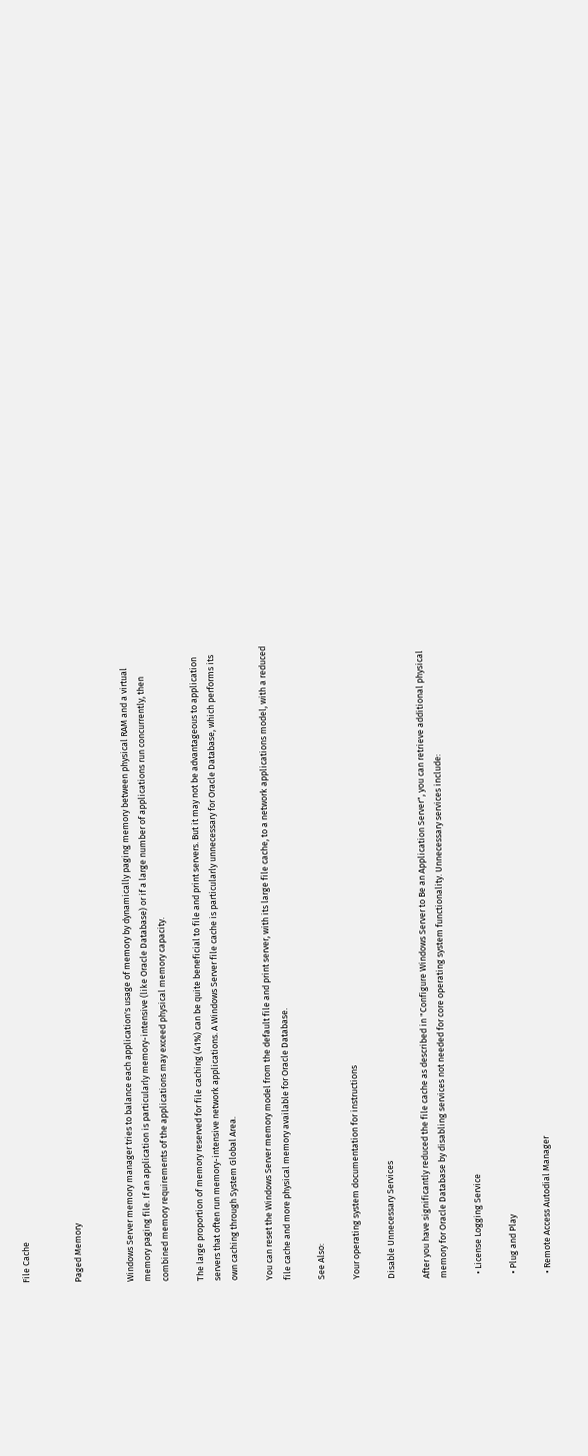File Cache


Paged Memory


Windows Server memory manager tries to balance each application's usage of memory by dynamically paging memory between physical RAM and a virtual memory paging file. If an application is particularly memory-intensive (like Oracle Database) or if a large number of applications run concurrently, then combined memory requirements of the applications may exceed physical memory capacity.

The large proportion of memory reserved for file caching (41%) can be quite beneficial to file and print servers. But it may not be advantageous to application servers that often run memory-intensive network applications. A Windows Server file cache is particularly unnecessary for Oracle Database, which performs its own caching through System Global Area.

You can reset the Windows Server memory model from the default file and print server, with its large file cache, to a network applications model, with a reduced file cache and more physical memory available for Oracle Database.

See Also:

Your operating system documentation for instructions

Disable Unnecessary Services

After you have significantly reduced the file cache as described in "Configure Windows Server to Be an Application Server", you can retrieve additional physical memory for Oracle Database by disabling services not needed for core operating system functionality. Unnecessary services include:

  • License Logging Service

  • Plug and Play

  • Remote Access Autodial Manager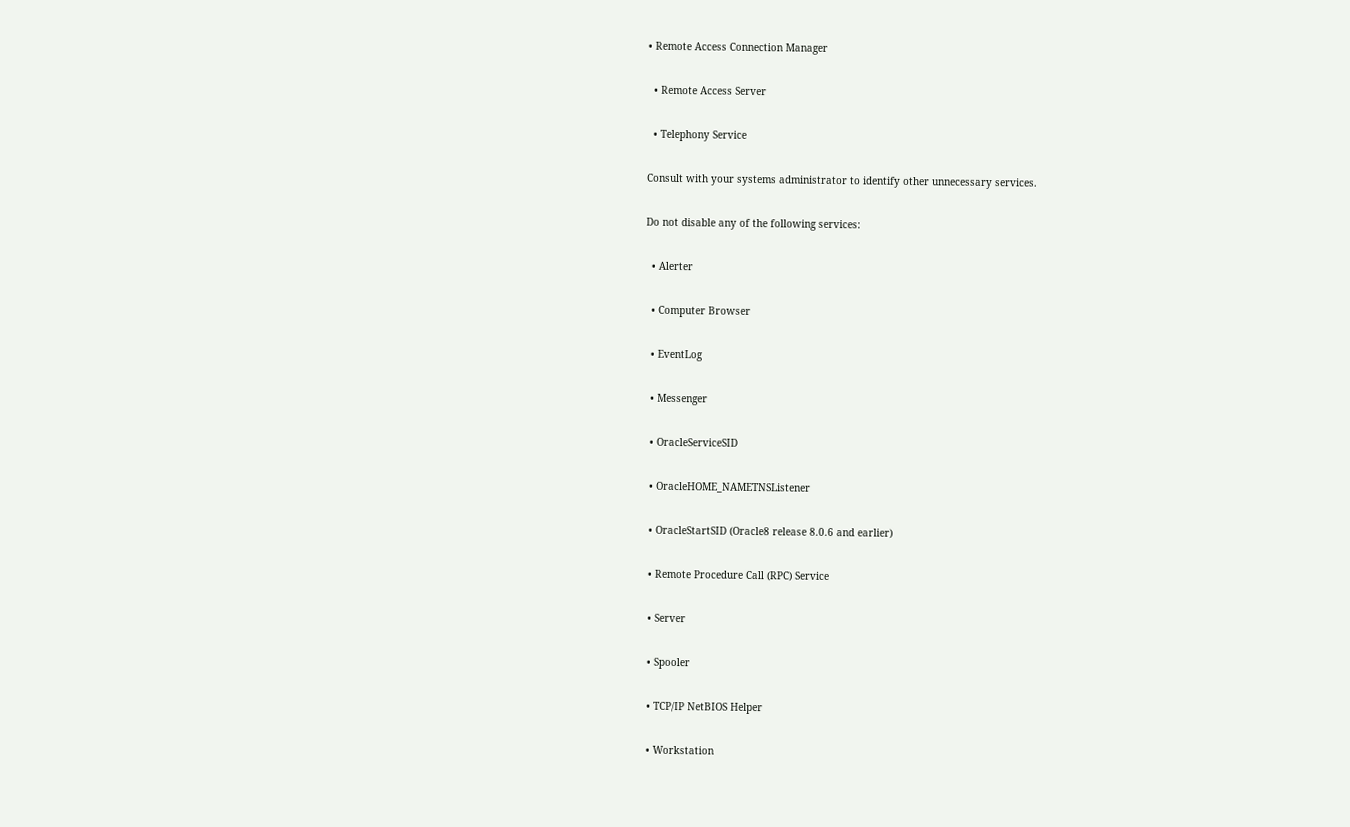• Remote Access Connection Manager

  • Remote Access Server

  • Telephony Service

Consult with your systems administrator to identify other unnecessary services.

Do not disable any of the following services:

  • Alerter

  • Computer Browser

  • EventLog

  • Messenger

  • OracleServiceSID

  • OracleHOME_NAMETNSListener

  • OracleStartSID (Oracle8 release 8.0.6 and earlier)

  • Remote Procedure Call (RPC) Service

  • Server

  • Spooler

  • TCP/IP NetBIOS Helper

  • Workstation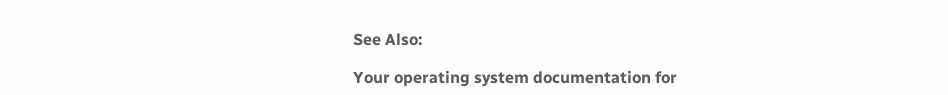See Also:

Your operating system documentation for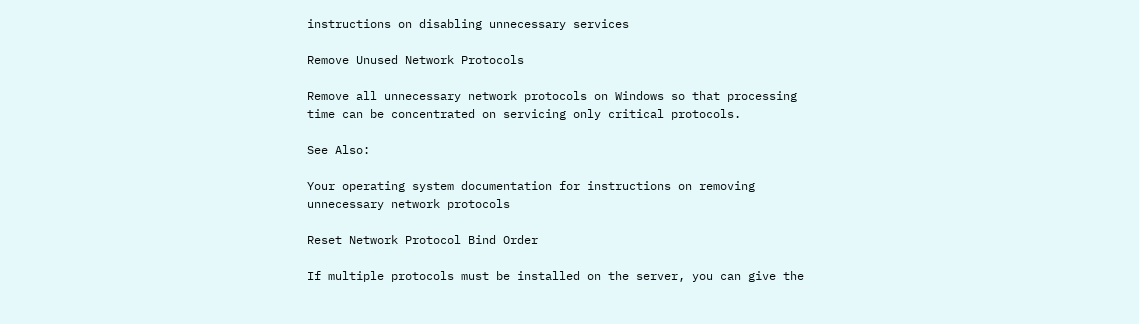instructions on disabling unnecessary services

Remove Unused Network Protocols

Remove all unnecessary network protocols on Windows so that processing time can be concentrated on servicing only critical protocols.

See Also:

Your operating system documentation for instructions on removing unnecessary network protocols

Reset Network Protocol Bind Order

If multiple protocols must be installed on the server, you can give the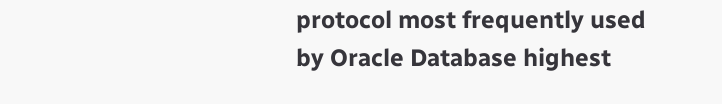protocol most frequently used by Oracle Database highest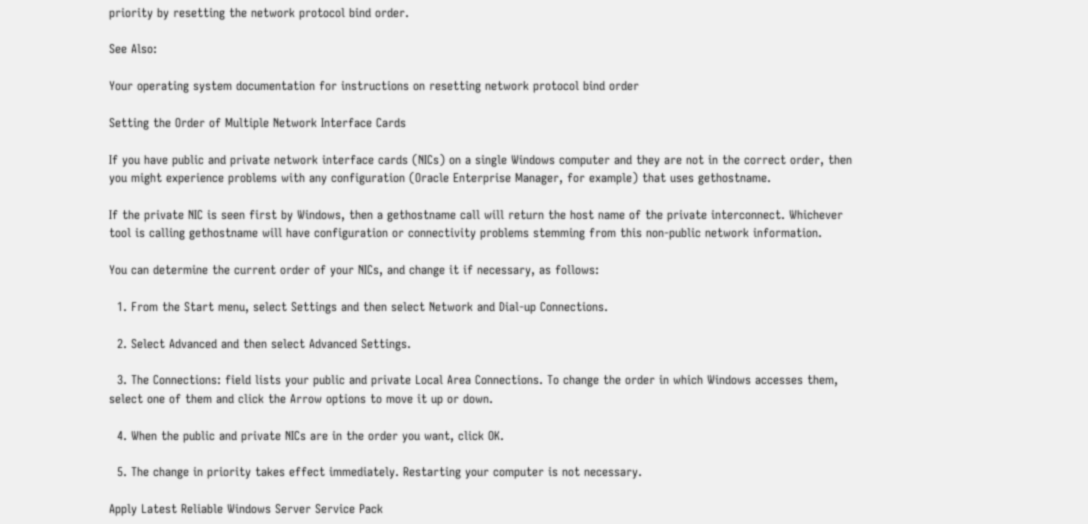priority by resetting the network protocol bind order.

See Also:

Your operating system documentation for instructions on resetting network protocol bind order

Setting the Order of Multiple Network Interface Cards

If you have public and private network interface cards (NICs) on a single Windows computer and they are not in the correct order, then you might experience problems with any configuration (Oracle Enterprise Manager, for example) that uses gethostname.

If the private NIC is seen first by Windows, then a gethostname call will return the host name of the private interconnect. Whichever tool is calling gethostname will have configuration or connectivity problems stemming from this non-public network information.

You can determine the current order of your NICs, and change it if necessary, as follows:

  1. From the Start menu, select Settings and then select Network and Dial-up Connections.

  2. Select Advanced and then select Advanced Settings.

  3. The Connections: field lists your public and private Local Area Connections. To change the order in which Windows accesses them, select one of them and click the Arrow options to move it up or down.

  4. When the public and private NICs are in the order you want, click OK.

  5. The change in priority takes effect immediately. Restarting your computer is not necessary.

Apply Latest Reliable Windows Server Service Pack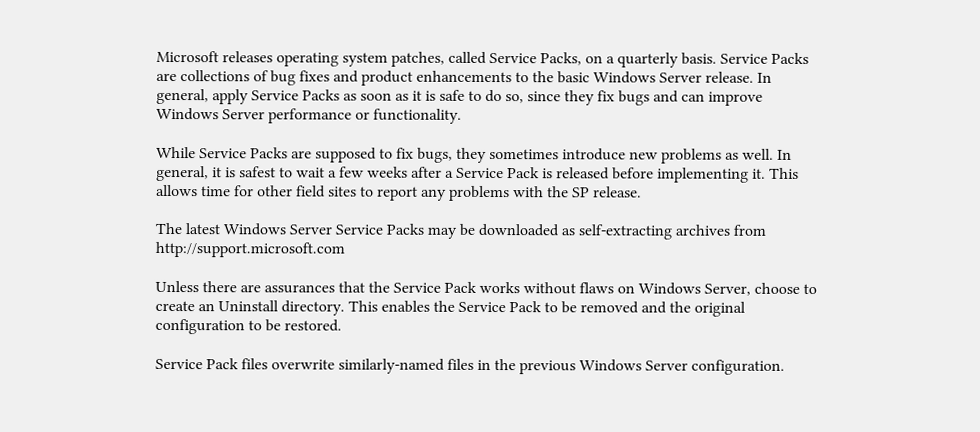Microsoft releases operating system patches, called Service Packs, on a quarterly basis. Service Packs are collections of bug fixes and product enhancements to the basic Windows Server release. In general, apply Service Packs as soon as it is safe to do so, since they fix bugs and can improve Windows Server performance or functionality.

While Service Packs are supposed to fix bugs, they sometimes introduce new problems as well. In general, it is safest to wait a few weeks after a Service Pack is released before implementing it. This allows time for other field sites to report any problems with the SP release.

The latest Windows Server Service Packs may be downloaded as self-extracting archives from http://support.microsoft.com

Unless there are assurances that the Service Pack works without flaws on Windows Server, choose to create an Uninstall directory. This enables the Service Pack to be removed and the original configuration to be restored.

Service Pack files overwrite similarly-named files in the previous Windows Server configuration.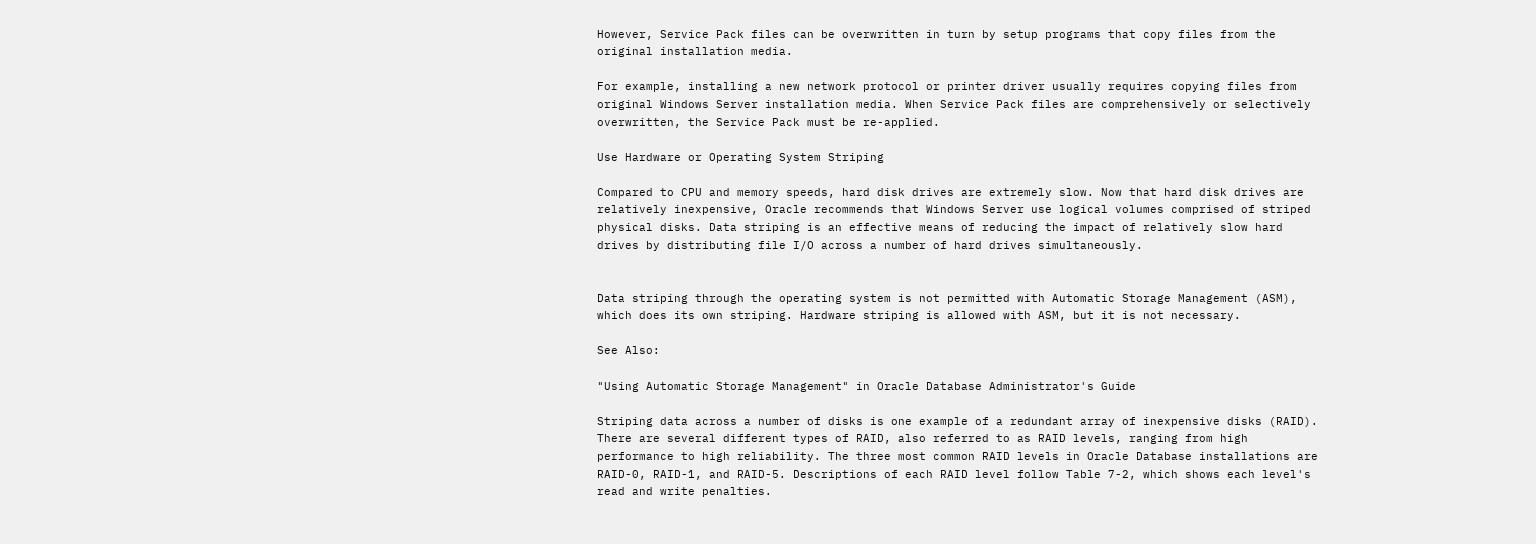However, Service Pack files can be overwritten in turn by setup programs that copy files from the original installation media.

For example, installing a new network protocol or printer driver usually requires copying files from original Windows Server installation media. When Service Pack files are comprehensively or selectively overwritten, the Service Pack must be re-applied.

Use Hardware or Operating System Striping

Compared to CPU and memory speeds, hard disk drives are extremely slow. Now that hard disk drives are relatively inexpensive, Oracle recommends that Windows Server use logical volumes comprised of striped physical disks. Data striping is an effective means of reducing the impact of relatively slow hard drives by distributing file I/O across a number of hard drives simultaneously.


Data striping through the operating system is not permitted with Automatic Storage Management (ASM), which does its own striping. Hardware striping is allowed with ASM, but it is not necessary.

See Also:

"Using Automatic Storage Management" in Oracle Database Administrator's Guide

Striping data across a number of disks is one example of a redundant array of inexpensive disks (RAID). There are several different types of RAID, also referred to as RAID levels, ranging from high performance to high reliability. The three most common RAID levels in Oracle Database installations are RAID-0, RAID-1, and RAID-5. Descriptions of each RAID level follow Table 7-2, which shows each level's read and write penalties.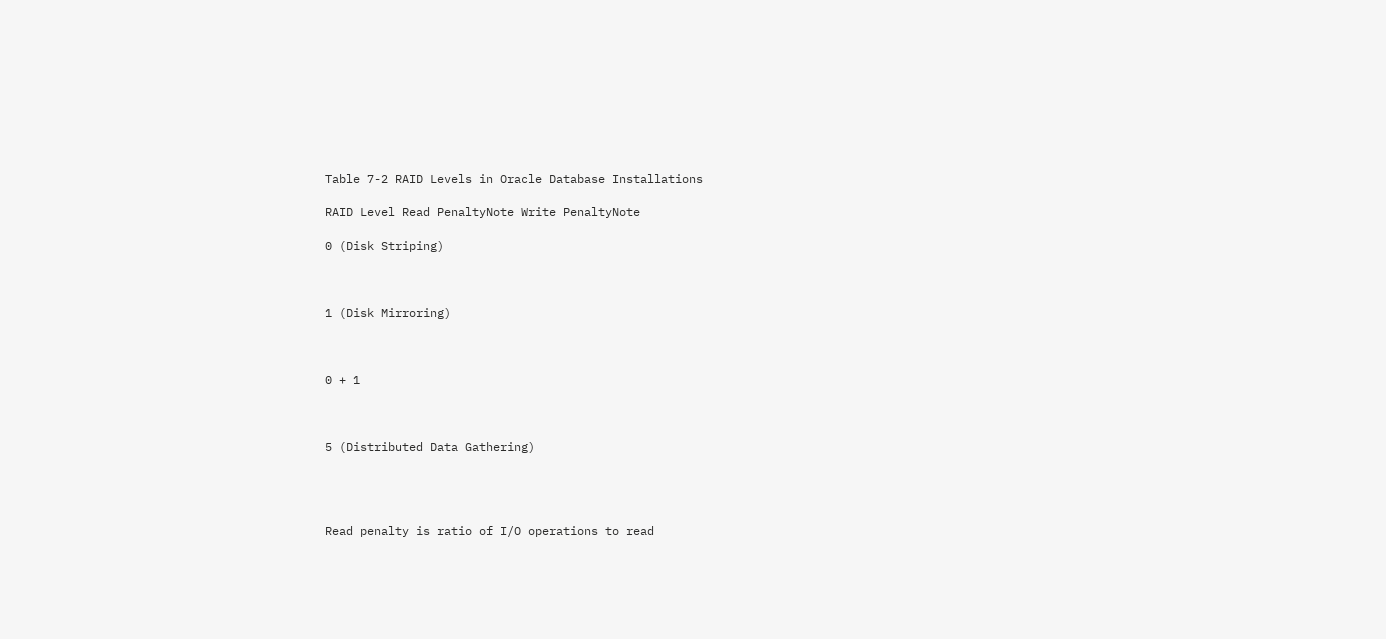Table 7-2 RAID Levels in Oracle Database Installations

RAID Level Read PenaltyNote Write PenaltyNote

0 (Disk Striping)



1 (Disk Mirroring)



0 + 1



5 (Distributed Data Gathering)




Read penalty is ratio of I/O operations to read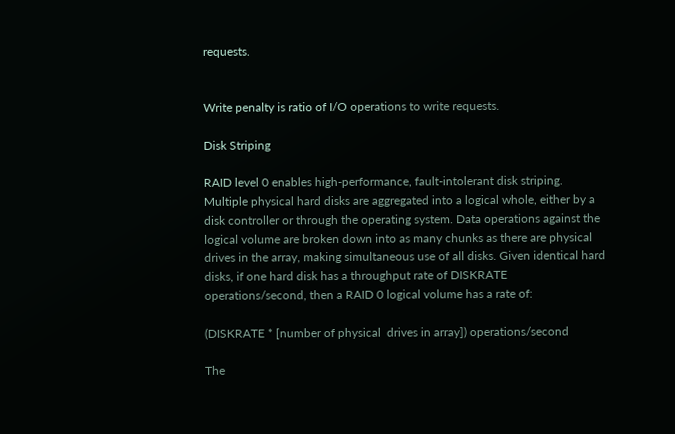requests.


Write penalty is ratio of I/O operations to write requests.

Disk Striping

RAID level 0 enables high-performance, fault-intolerant disk striping. Multiple physical hard disks are aggregated into a logical whole, either by a disk controller or through the operating system. Data operations against the logical volume are broken down into as many chunks as there are physical drives in the array, making simultaneous use of all disks. Given identical hard disks, if one hard disk has a throughput rate of DISKRATE operations/second, then a RAID 0 logical volume has a rate of:

(DISKRATE * [number of physical  drives in array]) operations/second

The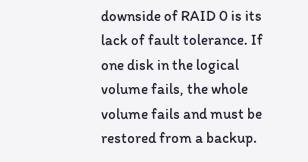downside of RAID 0 is its lack of fault tolerance. If one disk in the logical volume fails, the whole volume fails and must be restored from a backup.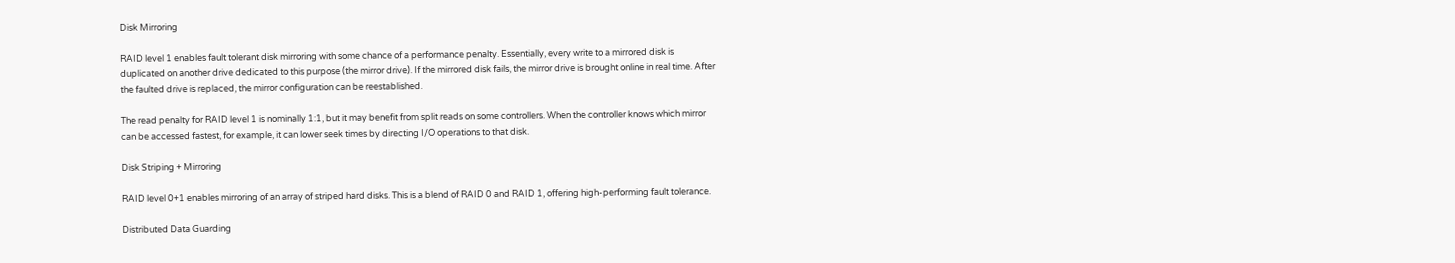Disk Mirroring

RAID level 1 enables fault tolerant disk mirroring with some chance of a performance penalty. Essentially, every write to a mirrored disk is duplicated on another drive dedicated to this purpose (the mirror drive). If the mirrored disk fails, the mirror drive is brought online in real time. After the faulted drive is replaced, the mirror configuration can be reestablished.

The read penalty for RAID level 1 is nominally 1:1, but it may benefit from split reads on some controllers. When the controller knows which mirror can be accessed fastest, for example, it can lower seek times by directing I/O operations to that disk.

Disk Striping + Mirroring

RAID level 0+1 enables mirroring of an array of striped hard disks. This is a blend of RAID 0 and RAID 1, offering high-performing fault tolerance.

Distributed Data Guarding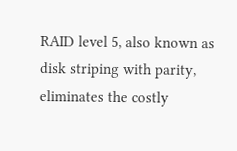RAID level 5, also known as disk striping with parity, eliminates the costly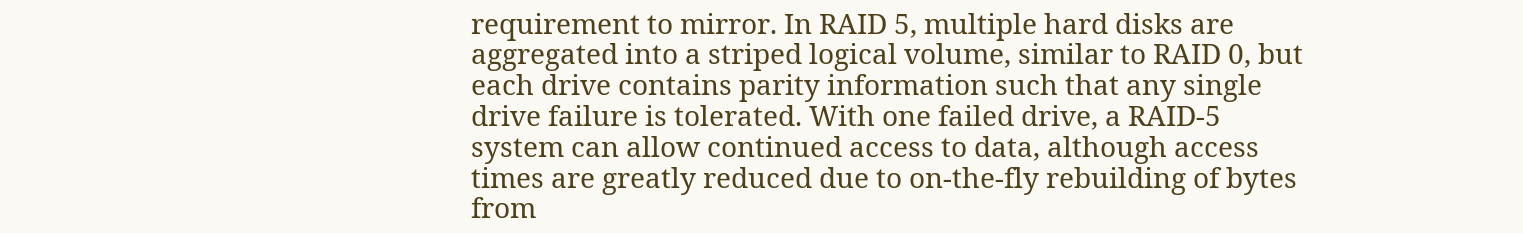requirement to mirror. In RAID 5, multiple hard disks are aggregated into a striped logical volume, similar to RAID 0, but each drive contains parity information such that any single drive failure is tolerated. With one failed drive, a RAID-5 system can allow continued access to data, although access times are greatly reduced due to on-the-fly rebuilding of bytes from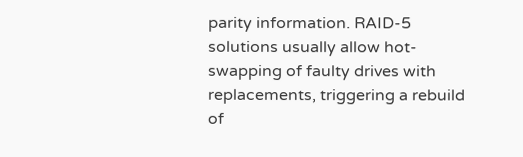parity information. RAID-5 solutions usually allow hot-swapping of faulty drives with replacements, triggering a rebuild of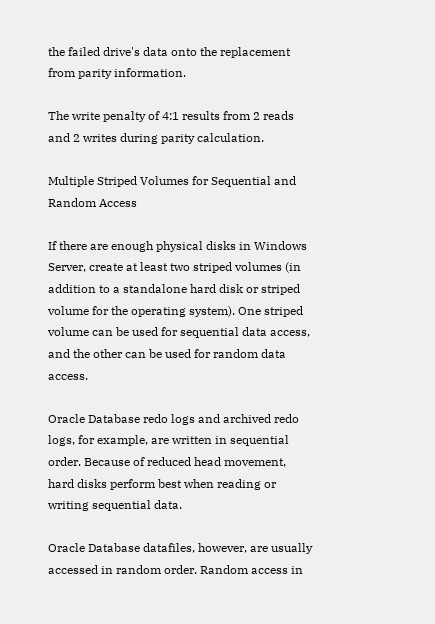the failed drive's data onto the replacement from parity information.

The write penalty of 4:1 results from 2 reads and 2 writes during parity calculation.

Multiple Striped Volumes for Sequential and Random Access

If there are enough physical disks in Windows Server, create at least two striped volumes (in addition to a standalone hard disk or striped volume for the operating system). One striped volume can be used for sequential data access, and the other can be used for random data access.

Oracle Database redo logs and archived redo logs, for example, are written in sequential order. Because of reduced head movement, hard disks perform best when reading or writing sequential data.

Oracle Database datafiles, however, are usually accessed in random order. Random access in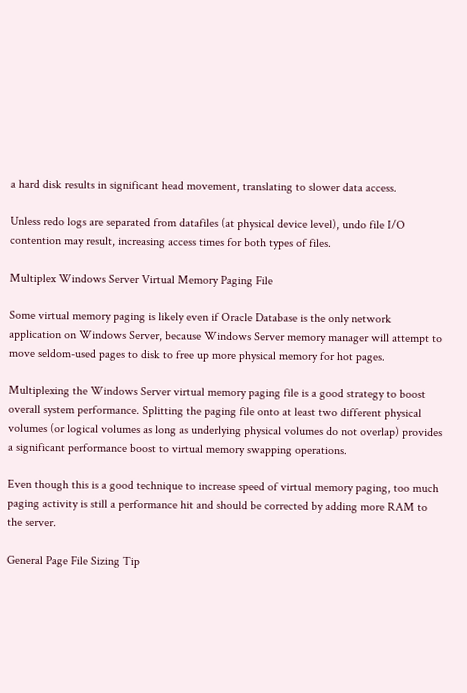a hard disk results in significant head movement, translating to slower data access.

Unless redo logs are separated from datafiles (at physical device level), undo file I/O contention may result, increasing access times for both types of files.

Multiplex Windows Server Virtual Memory Paging File

Some virtual memory paging is likely even if Oracle Database is the only network application on Windows Server, because Windows Server memory manager will attempt to move seldom-used pages to disk to free up more physical memory for hot pages.

Multiplexing the Windows Server virtual memory paging file is a good strategy to boost overall system performance. Splitting the paging file onto at least two different physical volumes (or logical volumes as long as underlying physical volumes do not overlap) provides a significant performance boost to virtual memory swapping operations.

Even though this is a good technique to increase speed of virtual memory paging, too much paging activity is still a performance hit and should be corrected by adding more RAM to the server.

General Page File Sizing Tip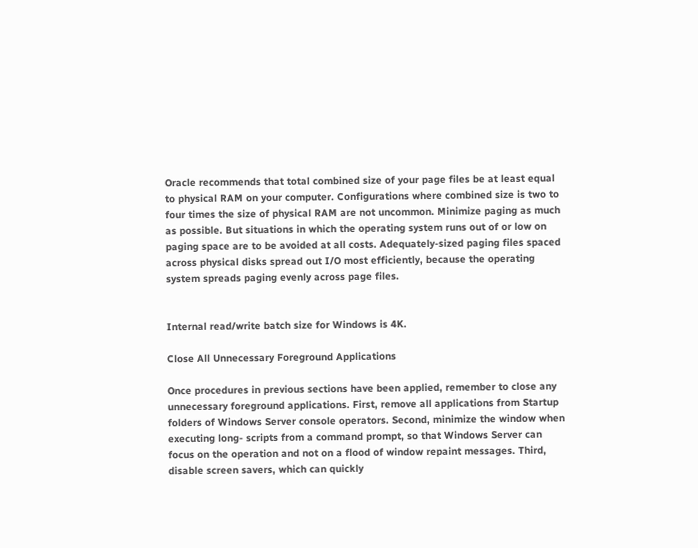Oracle recommends that total combined size of your page files be at least equal to physical RAM on your computer. Configurations where combined size is two to four times the size of physical RAM are not uncommon. Minimize paging as much as possible. But situations in which the operating system runs out of or low on paging space are to be avoided at all costs. Adequately-sized paging files spaced across physical disks spread out I/O most efficiently, because the operating system spreads paging evenly across page files.


Internal read/write batch size for Windows is 4K.

Close All Unnecessary Foreground Applications

Once procedures in previous sections have been applied, remember to close any unnecessary foreground applications. First, remove all applications from Startup folders of Windows Server console operators. Second, minimize the window when executing long- scripts from a command prompt, so that Windows Server can focus on the operation and not on a flood of window repaint messages. Third, disable screen savers, which can quickly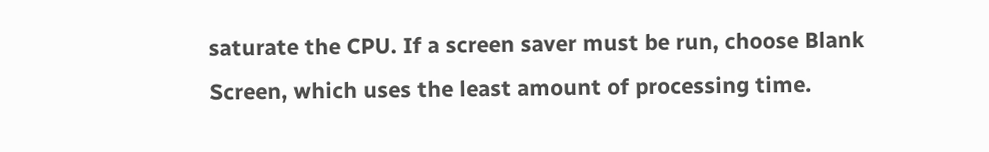saturate the CPU. If a screen saver must be run, choose Blank Screen, which uses the least amount of processing time.